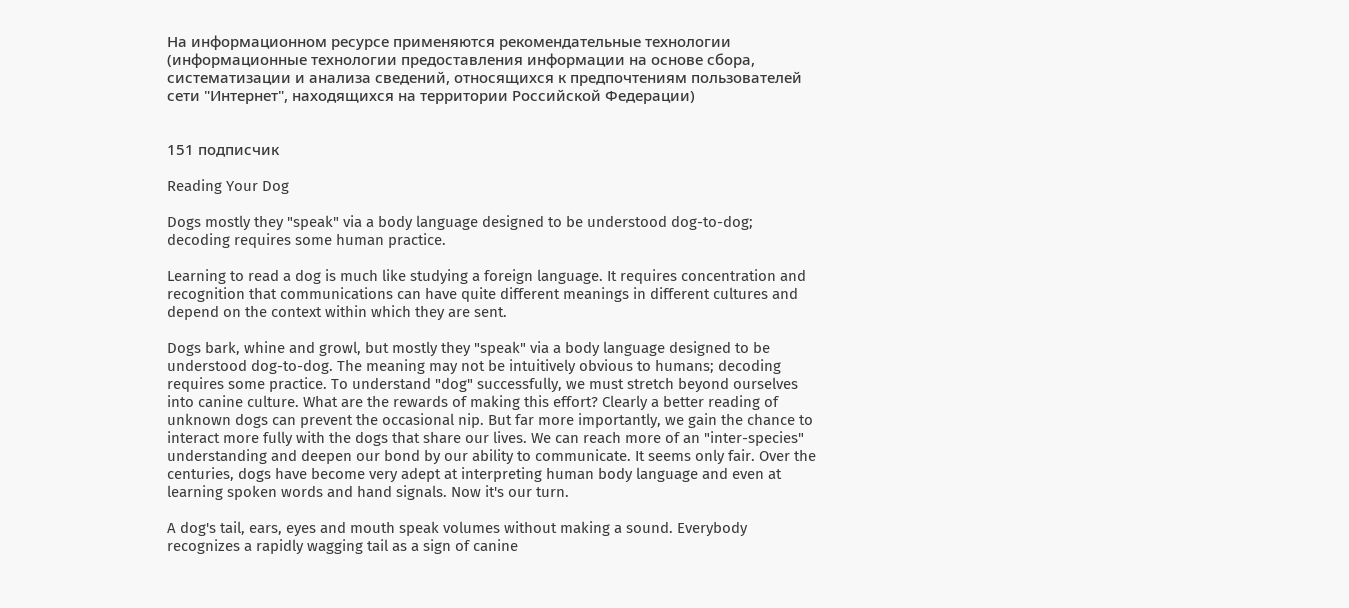На информационном ресурсе применяются рекомендательные технологии (информационные технологии предоставления информации на основе сбора, систематизации и анализа сведений, относящихся к предпочтениям пользователей сети "Интернет", находящихся на территории Российской Федерации)


151 подписчик

Reading Your Dog

Dogs mostly they "speak" via a body language designed to be understood dog-to-dog; decoding requires some human practice.

Learning to read a dog is much like studying a foreign language. It requires concentration and recognition that communications can have quite different meanings in different cultures and depend on the context within which they are sent.

Dogs bark, whine and growl, but mostly they "speak" via a body language designed to be understood dog-to-dog. The meaning may not be intuitively obvious to humans; decoding requires some practice. To understand "dog" successfully, we must stretch beyond ourselves into canine culture. What are the rewards of making this effort? Clearly a better reading of unknown dogs can prevent the occasional nip. But far more importantly, we gain the chance to interact more fully with the dogs that share our lives. We can reach more of an "inter-species" understanding and deepen our bond by our ability to communicate. It seems only fair. Over the centuries, dogs have become very adept at interpreting human body language and even at learning spoken words and hand signals. Now it's our turn.

A dog's tail, ears, eyes and mouth speak volumes without making a sound. Everybody recognizes a rapidly wagging tail as a sign of canine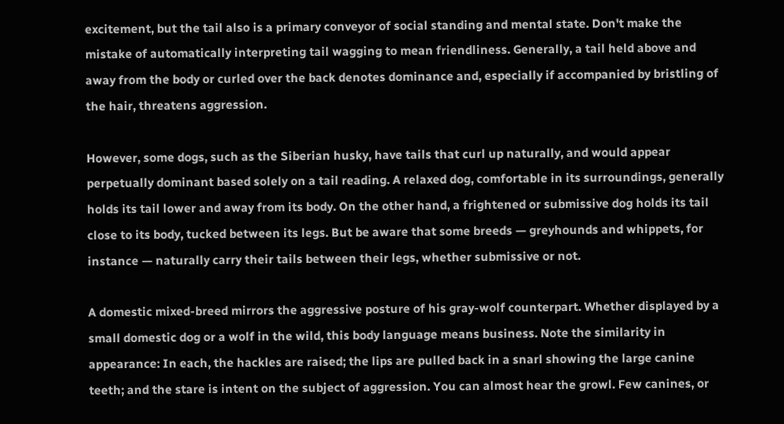excitement, but the tail also is a primary conveyor of social standing and mental state. Don't make the mistake of automatically interpreting tail wagging to mean friendliness. Generally, a tail held above and away from the body or curled over the back denotes dominance and, especially if accompanied by bristling of the hair, threatens aggression.

However, some dogs, such as the Siberian husky, have tails that curl up naturally, and would appear perpetually dominant based solely on a tail reading. A relaxed dog, comfortable in its surroundings, generally holds its tail lower and away from its body. On the other hand, a frightened or submissive dog holds its tail close to its body, tucked between its legs. But be aware that some breeds — greyhounds and whippets, for instance — naturally carry their tails between their legs, whether submissive or not.

A domestic mixed-breed mirrors the aggressive posture of his gray-wolf counterpart. Whether displayed by a small domestic dog or a wolf in the wild, this body language means business. Note the similarity in appearance: In each, the hackles are raised; the lips are pulled back in a snarl showing the large canine teeth; and the stare is intent on the subject of aggression. You can almost hear the growl. Few canines, or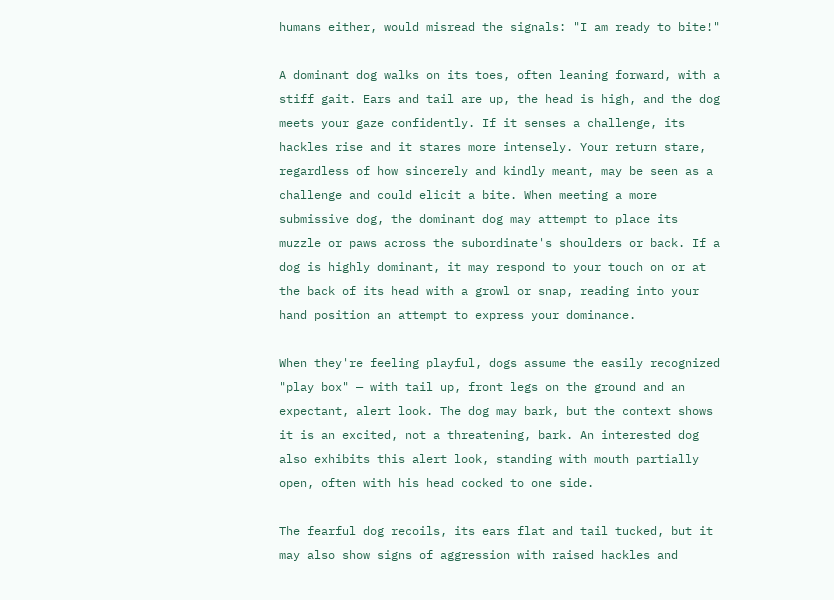humans either, would misread the signals: "I am ready to bite!"

A dominant dog walks on its toes, often leaning forward, with a stiff gait. Ears and tail are up, the head is high, and the dog meets your gaze confidently. If it senses a challenge, its hackles rise and it stares more intensely. Your return stare, regardless of how sincerely and kindly meant, may be seen as a challenge and could elicit a bite. When meeting a more submissive dog, the dominant dog may attempt to place its muzzle or paws across the subordinate's shoulders or back. If a dog is highly dominant, it may respond to your touch on or at the back of its head with a growl or snap, reading into your hand position an attempt to express your dominance.

When they're feeling playful, dogs assume the easily recognized "play box" — with tail up, front legs on the ground and an expectant, alert look. The dog may bark, but the context shows it is an excited, not a threatening, bark. An interested dog also exhibits this alert look, standing with mouth partially open, often with his head cocked to one side.

The fearful dog recoils, its ears flat and tail tucked, but it may also show signs of aggression with raised hackles and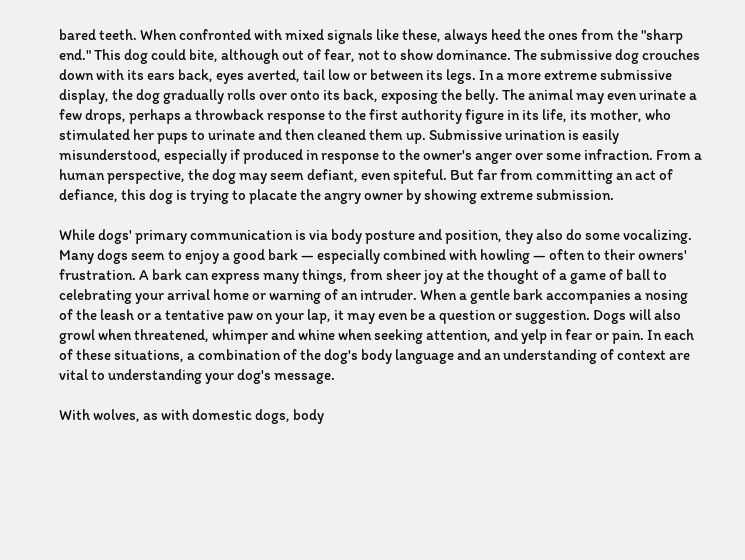bared teeth. When confronted with mixed signals like these, always heed the ones from the "sharp end." This dog could bite, although out of fear, not to show dominance. The submissive dog crouches down with its ears back, eyes averted, tail low or between its legs. In a more extreme submissive display, the dog gradually rolls over onto its back, exposing the belly. The animal may even urinate a few drops, perhaps a throwback response to the first authority figure in its life, its mother, who stimulated her pups to urinate and then cleaned them up. Submissive urination is easily misunderstood, especially if produced in response to the owner's anger over some infraction. From a human perspective, the dog may seem defiant, even spiteful. But far from committing an act of defiance, this dog is trying to placate the angry owner by showing extreme submission.

While dogs' primary communication is via body posture and position, they also do some vocalizing. Many dogs seem to enjoy a good bark — especially combined with howling — often to their owners' frustration. A bark can express many things, from sheer joy at the thought of a game of ball to celebrating your arrival home or warning of an intruder. When a gentle bark accompanies a nosing of the leash or a tentative paw on your lap, it may even be a question or suggestion. Dogs will also growl when threatened, whimper and whine when seeking attention, and yelp in fear or pain. In each of these situations, a combination of the dog's body language and an understanding of context are vital to understanding your dog's message.

With wolves, as with domestic dogs, body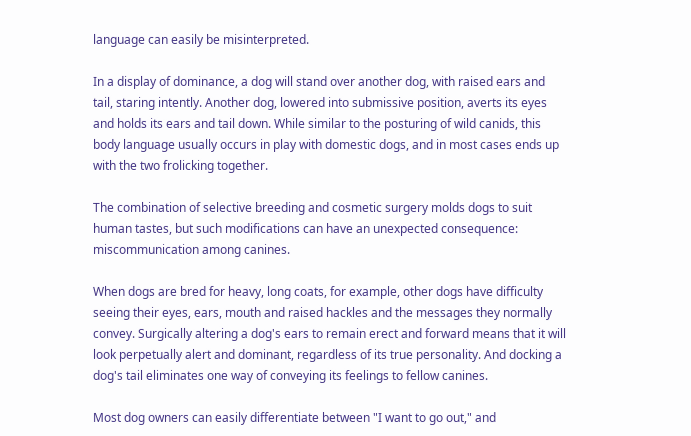language can easily be misinterpreted.

In a display of dominance, a dog will stand over another dog, with raised ears and tail, staring intently. Another dog, lowered into submissive position, averts its eyes and holds its ears and tail down. While similar to the posturing of wild canids, this body language usually occurs in play with domestic dogs, and in most cases ends up with the two frolicking together.

The combination of selective breeding and cosmetic surgery molds dogs to suit human tastes, but such modifications can have an unexpected consequence: miscommunication among canines.

When dogs are bred for heavy, long coats, for example, other dogs have difficulty seeing their eyes, ears, mouth and raised hackles and the messages they normally convey. Surgically altering a dog's ears to remain erect and forward means that it will look perpetually alert and dominant, regardless of its true personality. And docking a dog's tail eliminates one way of conveying its feelings to fellow canines.

Most dog owners can easily differentiate between "I want to go out," and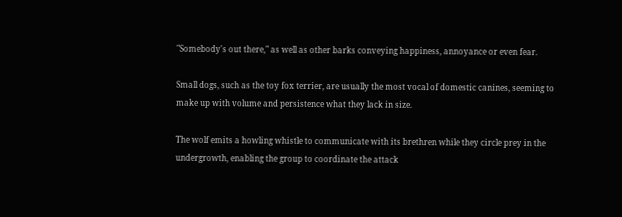"Somebody's out there," as well as other barks conveying happiness, annoyance or even fear.

Small dogs, such as the toy fox terrier, are usually the most vocal of domestic canines, seeming to make up with volume and persistence what they lack in size.

The wolf emits a howling whistle to communicate with its brethren while they circle prey in the undergrowth, enabling the group to coordinate the attack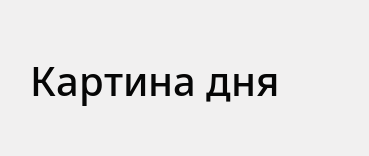Картина дня